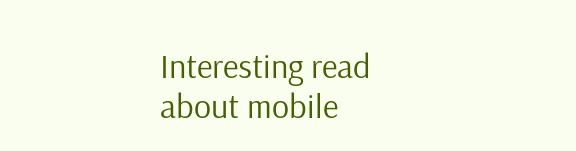Interesting read about mobile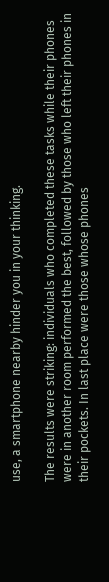use, a smartphone nearby hinder you in your thinking.

The results were striking: individuals who completed these tasks while their phones were in another room performed the best, followed by those who left their phones in their pockets. In last place were those whose phones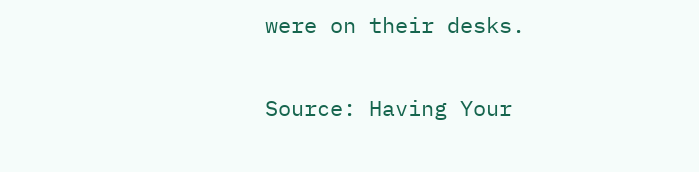were on their desks.

Source: Having Your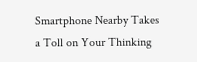Smartphone Nearby Takes a Toll on Your Thinking